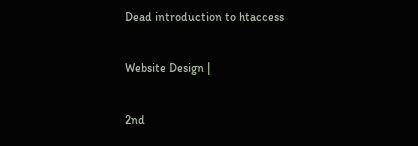Dead introduction to htaccess

Website Design |

2nd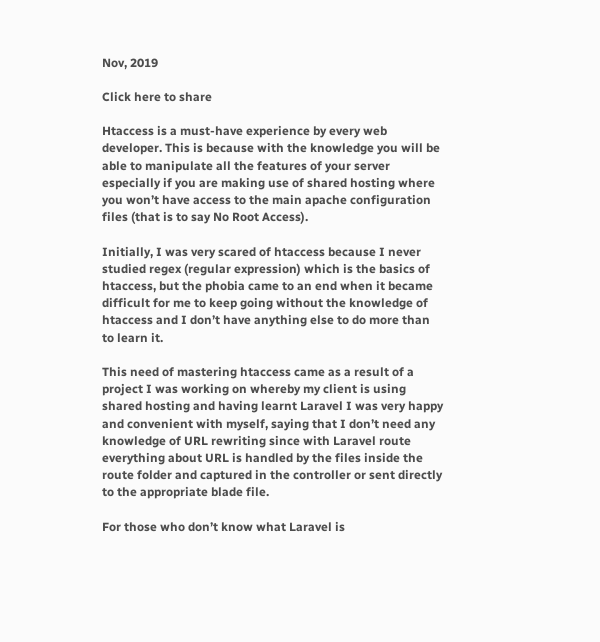Nov, 2019

Click here to share

Htaccess is a must-have experience by every web developer. This is because with the knowledge you will be able to manipulate all the features of your server especially if you are making use of shared hosting where you won’t have access to the main apache configuration files (that is to say No Root Access).

Initially, I was very scared of htaccess because I never studied regex (regular expression) which is the basics of htaccess, but the phobia came to an end when it became difficult for me to keep going without the knowledge of htaccess and I don’t have anything else to do more than to learn it.

This need of mastering htaccess came as a result of a project I was working on whereby my client is using shared hosting and having learnt Laravel I was very happy and convenient with myself, saying that I don’t need any knowledge of URL rewriting since with Laravel route everything about URL is handled by the files inside the route folder and captured in the controller or sent directly to the appropriate blade file.

For those who don’t know what Laravel is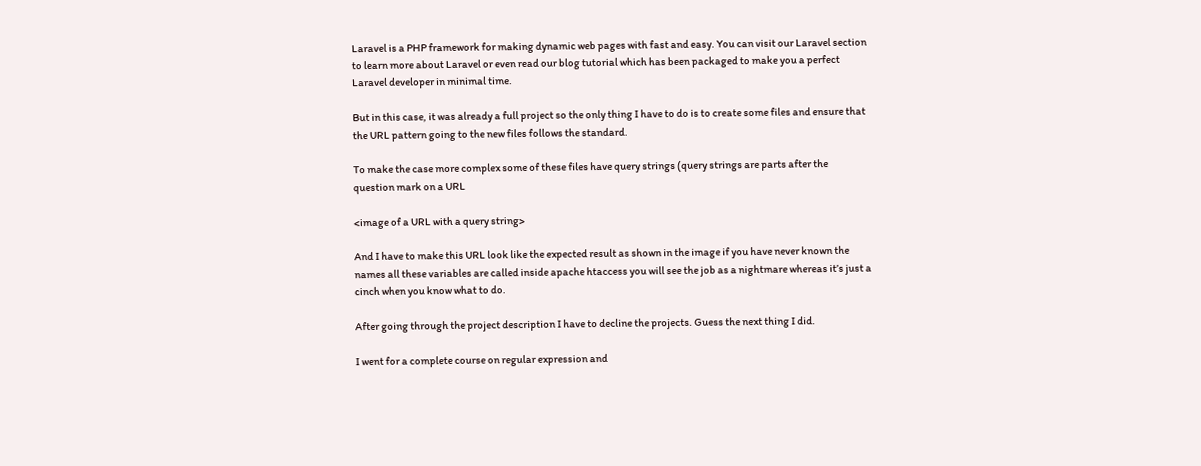Laravel is a PHP framework for making dynamic web pages with fast and easy. You can visit our Laravel section to learn more about Laravel or even read our blog tutorial which has been packaged to make you a perfect Laravel developer in minimal time.

But in this case, it was already a full project so the only thing I have to do is to create some files and ensure that the URL pattern going to the new files follows the standard.

To make the case more complex some of these files have query strings (query strings are parts after the question mark on a URL

<image of a URL with a query string>

And I have to make this URL look like the expected result as shown in the image if you have never known the names all these variables are called inside apache htaccess you will see the job as a nightmare whereas it’s just a cinch when you know what to do.

After going through the project description I have to decline the projects. Guess the next thing I did.

I went for a complete course on regular expression and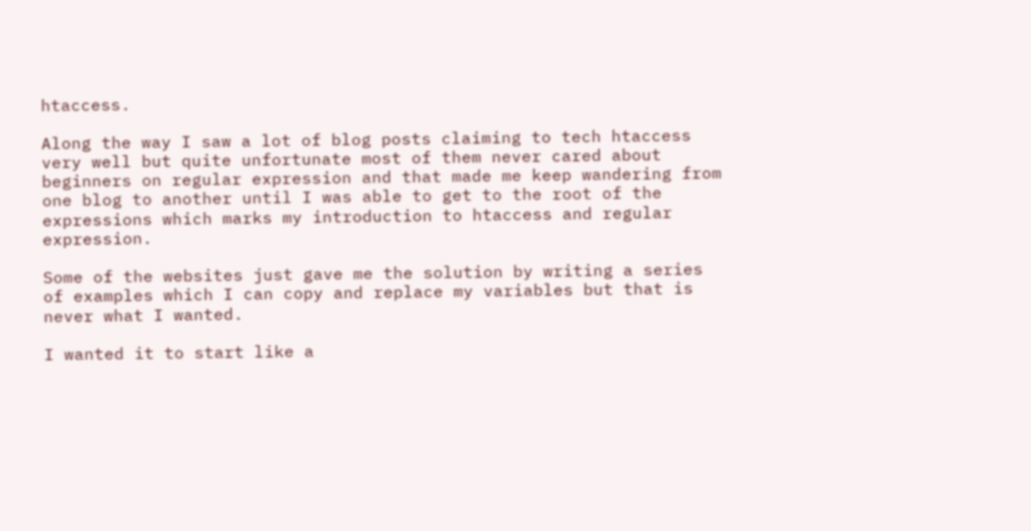htaccess.

Along the way I saw a lot of blog posts claiming to tech htaccess very well but quite unfortunate most of them never cared about beginners on regular expression and that made me keep wandering from one blog to another until I was able to get to the root of the expressions which marks my introduction to htaccess and regular expression.

Some of the websites just gave me the solution by writing a series of examples which I can copy and replace my variables but that is never what I wanted.

I wanted it to start like a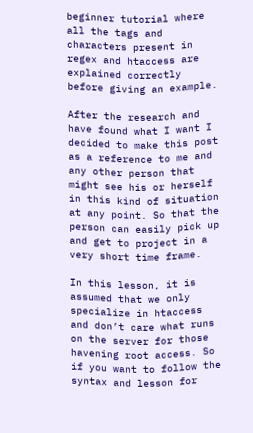beginner tutorial where all the tags and characters present in regex and htaccess are explained correctly before giving an example.

After the research and have found what I want I decided to make this post as a reference to me and any other person that might see his or herself in this kind of situation at any point. So that the person can easily pick up and get to project in a very short time frame.

In this lesson, it is assumed that we only specialize in htaccess and don’t care what runs on the server for those havening root access. So if you want to follow the syntax and lesson for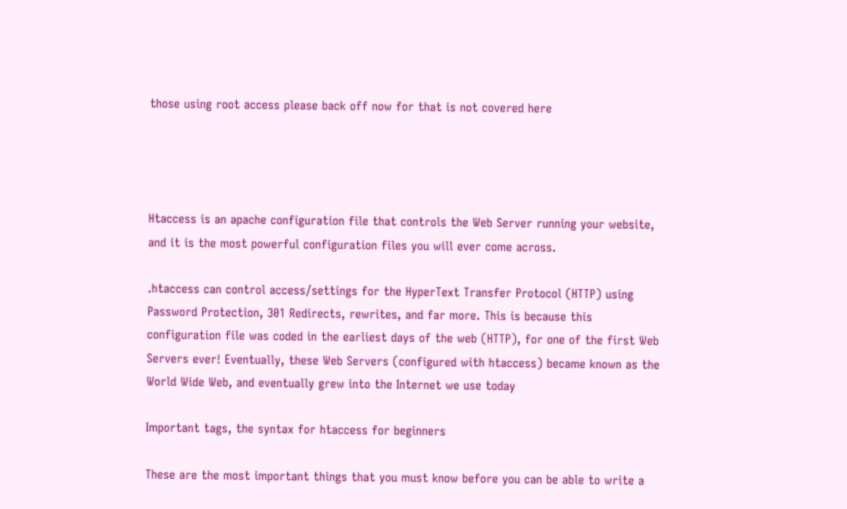those using root access please back off now for that is not covered here




Htaccess is an apache configuration file that controls the Web Server running your website, and it is the most powerful configuration files you will ever come across.

.htaccess can control access/settings for the HyperText Transfer Protocol (HTTP) using Password Protection, 301 Redirects, rewrites, and far more. This is because this configuration file was coded in the earliest days of the web (HTTP), for one of the first Web Servers ever! Eventually, these Web Servers (configured with htaccess) became known as the World Wide Web, and eventually grew into the Internet we use today

Important tags, the syntax for htaccess for beginners

These are the most important things that you must know before you can be able to write a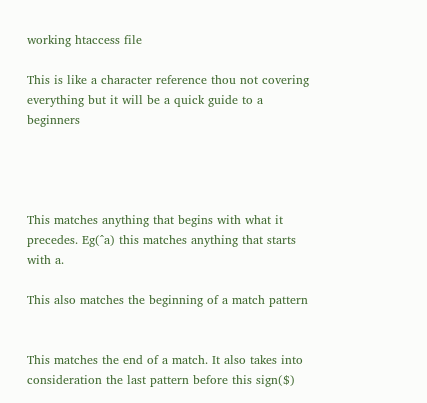working htaccess file

This is like a character reference thou not covering everything but it will be a quick guide to a beginners




This matches anything that begins with what it precedes. Eg(^a) this matches anything that starts with a.

This also matches the beginning of a match pattern


This matches the end of a match. It also takes into consideration the last pattern before this sign($)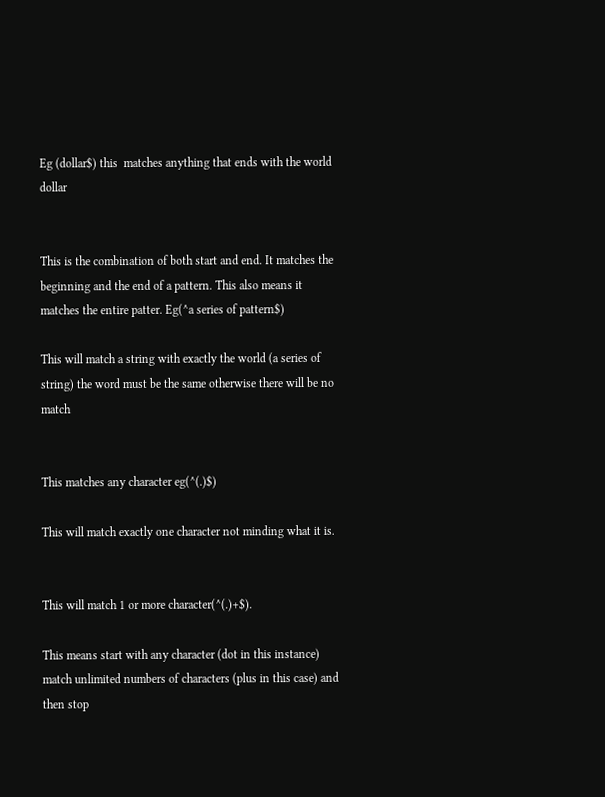Eg (dollar$) this  matches anything that ends with the world dollar


This is the combination of both start and end. It matches the beginning and the end of a pattern. This also means it matches the entire patter. Eg(^a series of pattern$)

This will match a string with exactly the world (a series of string) the word must be the same otherwise there will be no match


This matches any character eg(^(.)$)

This will match exactly one character not minding what it is.


This will match 1 or more character(^(.)+$).

This means start with any character (dot in this instance) match unlimited numbers of characters (plus in this case) and then stop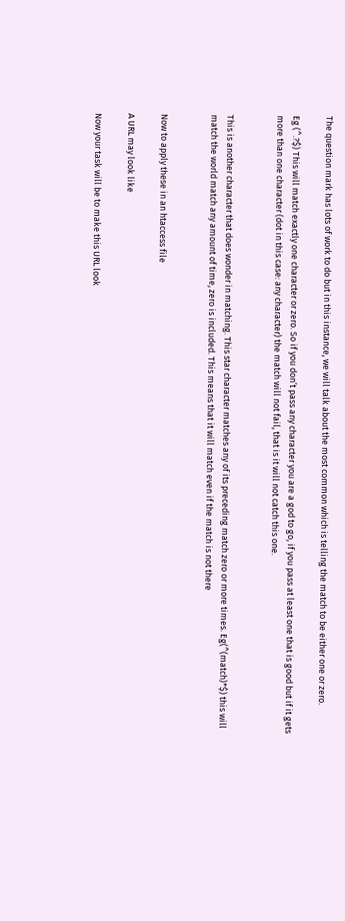The question mark has lots of work to do but in this instance, we will talk about the most common which is telling the match to be either one or zero.

Eg (^.?$) This will match exactly one character or zero. So if you don’t pass any character you are a god to go, if you pass at least one that is good but if it gets more than one character (dot in this case: any character) the match will not fail, that is it will not catch this one.


This is another character that does wonder in matching. This star character matches any of its preceding match zero or more times. Eg(^(match)*$) this will match the world match any amount of time, zero is included. This means that it will match even if the match is not there


Now to apply these in an htaccess file

A URL may look like

Now your task will be to make this URL look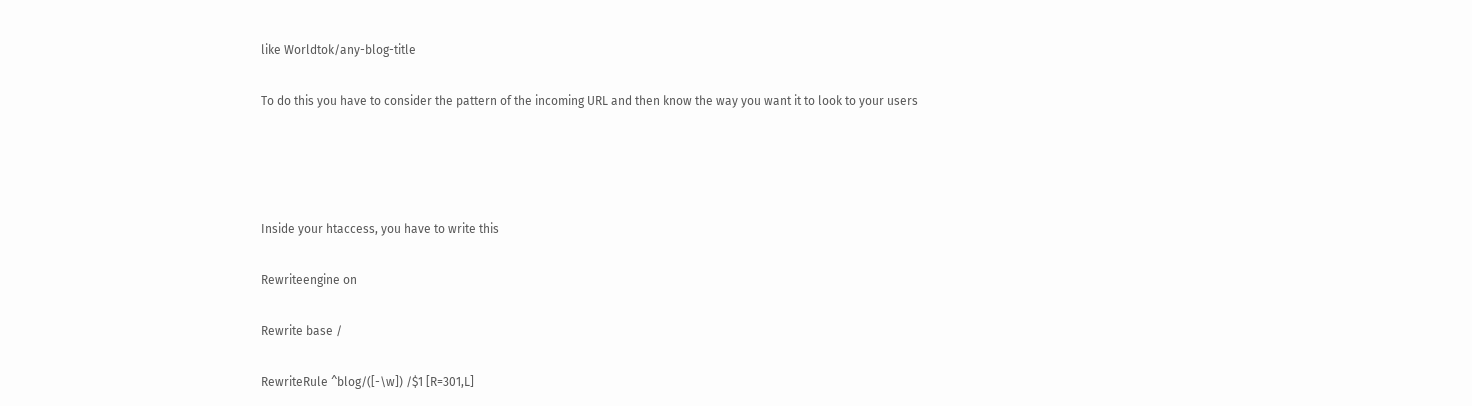like Worldtok/any-blog-title

To do this you have to consider the pattern of the incoming URL and then know the way you want it to look to your users




Inside your htaccess, you have to write this

Rewriteengine on

Rewrite base /

RewriteRule ^blog/([-\w]) /$1 [R=301,L]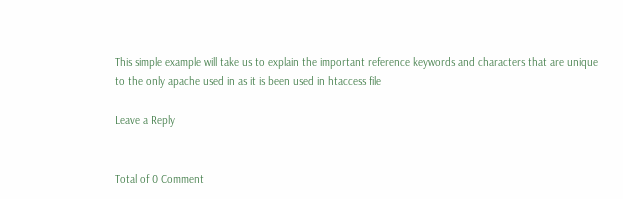This simple example will take us to explain the important reference keywords and characters that are unique to the only apache used in as it is been used in htaccess file

Leave a Reply


Total of 0 Comment